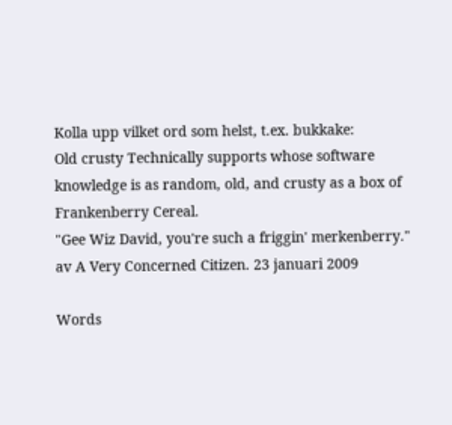Kolla upp vilket ord som helst, t.ex. bukkake:
Old crusty Technically supports whose software knowledge is as random, old, and crusty as a box of Frankenberry Cereal.
"Gee Wiz David, you're such a friggin' merkenberry."
av A Very Concerned Citizen. 23 januari 2009

Words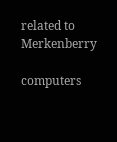related to Merkenberry

computers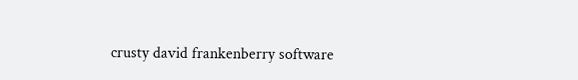crusty david frankenberry software